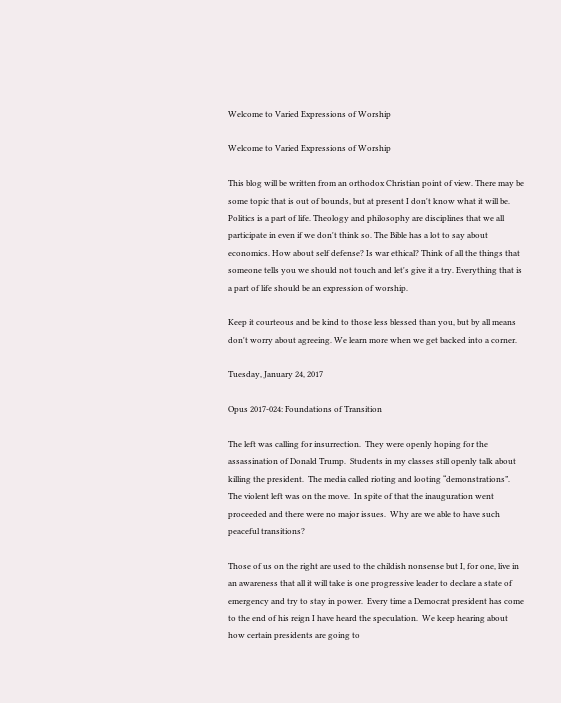Welcome to Varied Expressions of Worship

Welcome to Varied Expressions of Worship

This blog will be written from an orthodox Christian point of view. There may be some topic that is out of bounds, but at present I don't know what it will be. Politics is a part of life. Theology and philosophy are disciplines that we all participate in even if we don't think so. The Bible has a lot to say about economics. How about self defense? Is war ethical? Think of all the things that someone tells you we should not touch and let's give it a try. Everything that is a part of life should be an expression of worship.

Keep it courteous and be kind to those less blessed than you, but by all means don't worry about agreeing. We learn more when we get backed into a corner.

Tuesday, January 24, 2017

Opus 2017-024: Foundations of Transition

The left was calling for insurrection.  They were openly hoping for the assassination of Donald Trump.  Students in my classes still openly talk about killing the president.  The media called rioting and looting “demonstrations”.  The violent left was on the move.  In spite of that the inauguration went proceeded and there were no major issues.  Why are we able to have such peaceful transitions?

Those of us on the right are used to the childish nonsense but I, for one, live in an awareness that all it will take is one progressive leader to declare a state of emergency and try to stay in power.  Every time a Democrat president has come to the end of his reign I have heard the speculation.  We keep hearing about how certain presidents are going to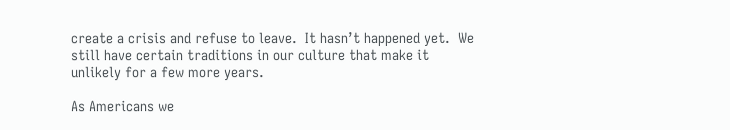create a crisis and refuse to leave.  It hasn’t happened yet.  We still have certain traditions in our culture that make it unlikely for a few more years.

As Americans we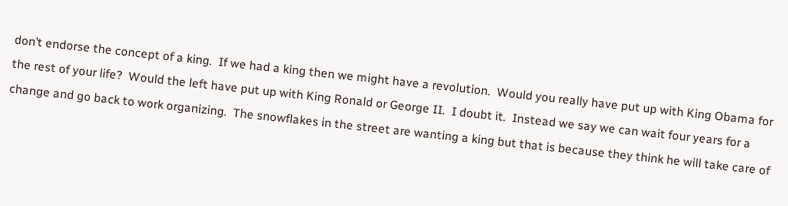don’t endorse the concept of a king.  If we had a king then we might have a revolution.  Would you really have put up with King Obama for the rest of your life?  Would the left have put up with King Ronald or George II.  I doubt it.  Instead we say we can wait four years for a change and go back to work organizing.  The snowflakes in the street are wanting a king but that is because they think he will take care of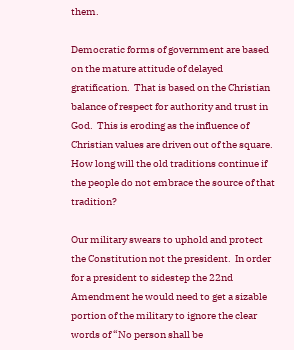them.

Democratic forms of government are based on the mature attitude of delayed gratification.  That is based on the Christian balance of respect for authority and trust in God.  This is eroding as the influence of Christian values are driven out of the square.  How long will the old traditions continue if the people do not embrace the source of that tradition?

Our military swears to uphold and protect the Constitution not the president.  In order for a president to sidestep the 22nd Amendment he would need to get a sizable portion of the military to ignore the clear words of “No person shall be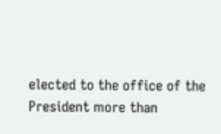elected to the office of the President more than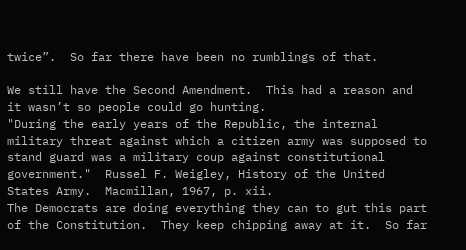twice”.  So far there have been no rumblings of that.

We still have the Second Amendment.  This had a reason and it wasn’t so people could go hunting.
"During the early years of the Republic, the internal military threat against which a citizen army was supposed to stand guard was a military coup against constitutional government."  Russel F. Weigley, History of the United States Army.  Macmillan, 1967, p. xii.
The Democrats are doing everything they can to gut this part of the Constitution.  They keep chipping away at it.  So far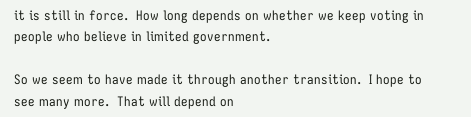it is still in force.  How long depends on whether we keep voting in people who believe in limited government.

So we seem to have made it through another transition.  I hope to see many more.  That will depend on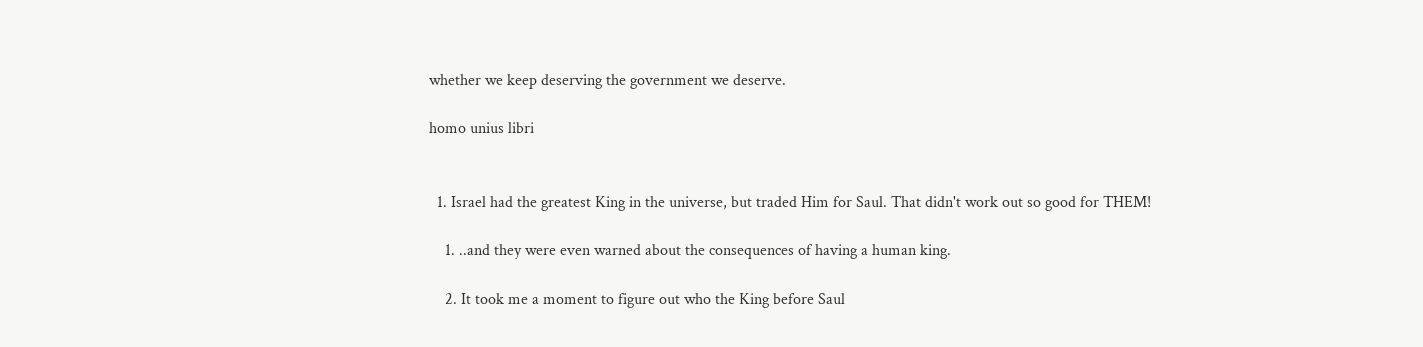whether we keep deserving the government we deserve.

homo unius libri


  1. Israel had the greatest King in the universe, but traded Him for Saul. That didn't work out so good for THEM!

    1. ..and they were even warned about the consequences of having a human king.

    2. It took me a moment to figure out who the King before Saul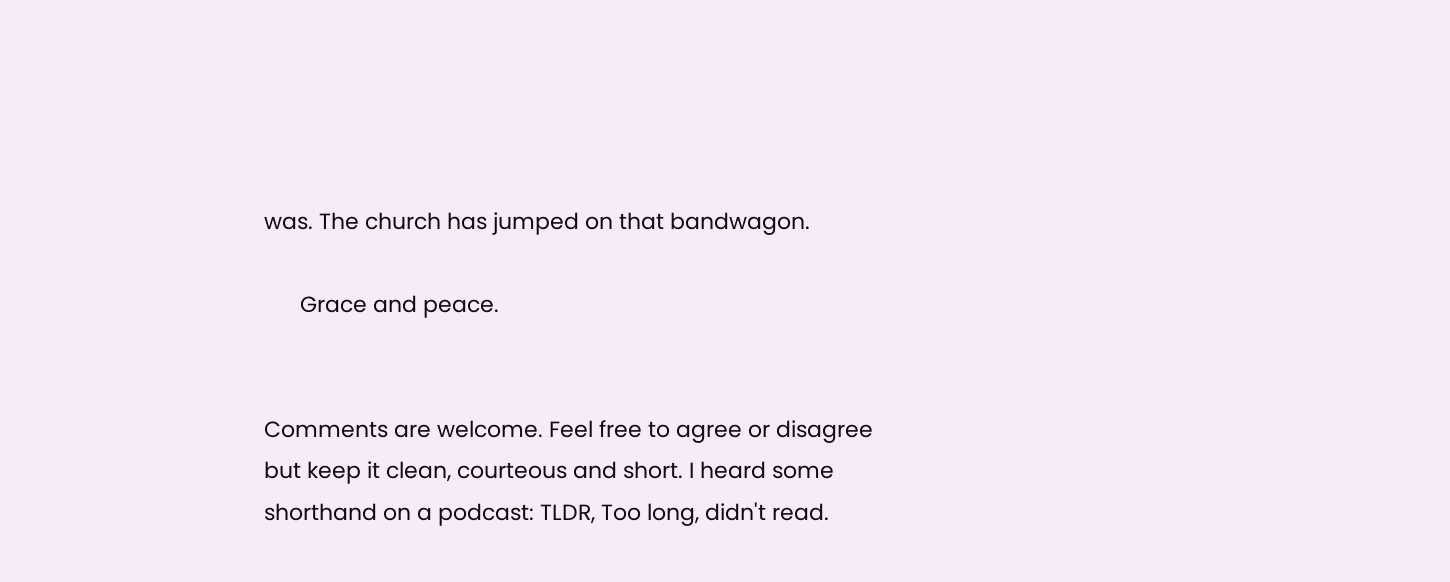was. The church has jumped on that bandwagon.

      Grace and peace.


Comments are welcome. Feel free to agree or disagree but keep it clean, courteous and short. I heard some shorthand on a podcast: TLDR, Too long, didn't read.